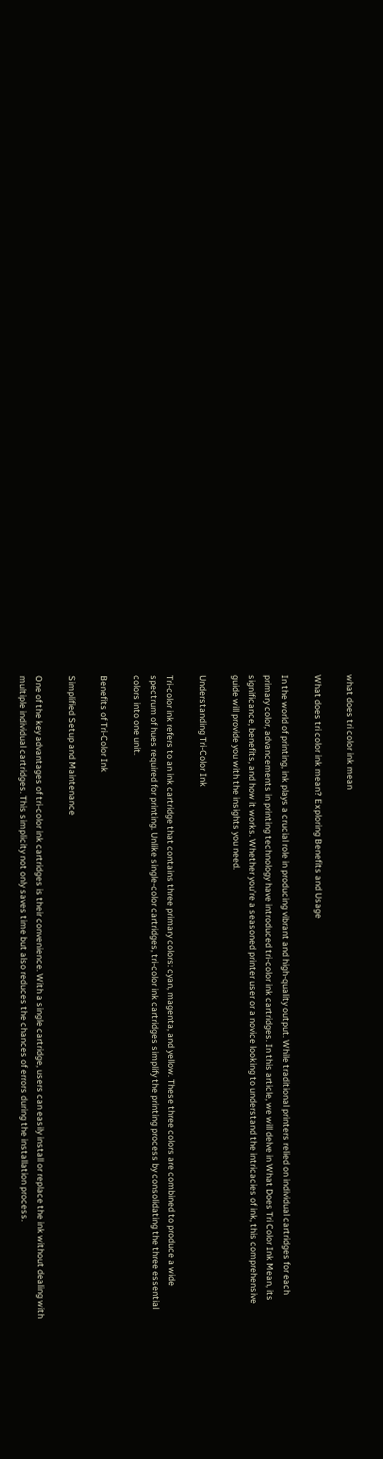what does tri color ink mean

What does tri color ink mean? Exploring Benefits and Usage

In the world of printing, ink plays a crucial role in producing vibrant and high-quality output. While traditional printers relied on individual cartridges for each primary color, advancements in printing technology have introduced tri-color ink cartridges. In this article, we will delve in What Does Tri Color Ink Mean, its significance, benefits, and how it works. Whether you’re a seasoned printer user or a novice looking to understand the intricacies of ink, this comprehensive guide will provide you with the insights you need.

Understanding Tri-Color Ink

Tri-color ink refers to an ink cartridge that contains three primary colors: cyan, magenta, and yellow. These three colors are combined to produce a wide spectrum of hues required for printing. Unlike single-color cartridges, tri-color ink cartridges simplify the printing process by consolidating the three essential colors into one unit.

Benefits of Tri-Color Ink

Simplified Setup and Maintenance

One of the key advantages of tri-color ink cartridges is their convenience. With a single cartridge, users can easily install or replace the ink without dealing with multiple individual cartridges. This simplicity not only saves time but also reduces the chances of errors during the installation process.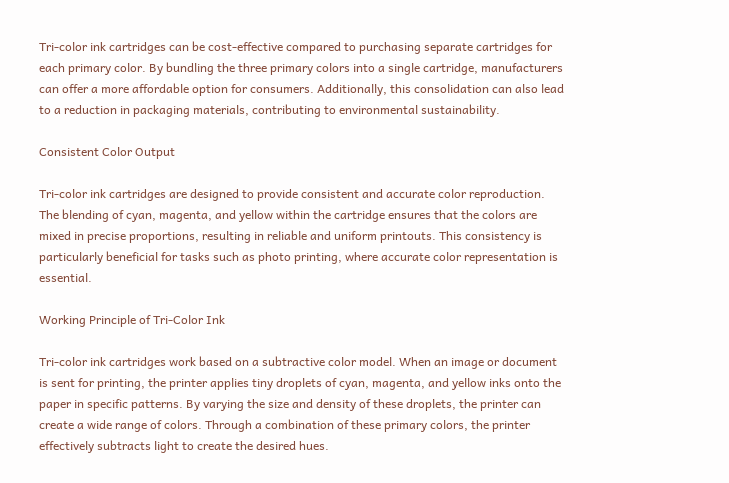Tri-color ink cartridges can be cost-effective compared to purchasing separate cartridges for each primary color. By bundling the three primary colors into a single cartridge, manufacturers can offer a more affordable option for consumers. Additionally, this consolidation can also lead to a reduction in packaging materials, contributing to environmental sustainability.

Consistent Color Output

Tri-color ink cartridges are designed to provide consistent and accurate color reproduction. The blending of cyan, magenta, and yellow within the cartridge ensures that the colors are mixed in precise proportions, resulting in reliable and uniform printouts. This consistency is particularly beneficial for tasks such as photo printing, where accurate color representation is essential.

Working Principle of Tri-Color Ink

Tri-color ink cartridges work based on a subtractive color model. When an image or document is sent for printing, the printer applies tiny droplets of cyan, magenta, and yellow inks onto the paper in specific patterns. By varying the size and density of these droplets, the printer can create a wide range of colors. Through a combination of these primary colors, the printer effectively subtracts light to create the desired hues.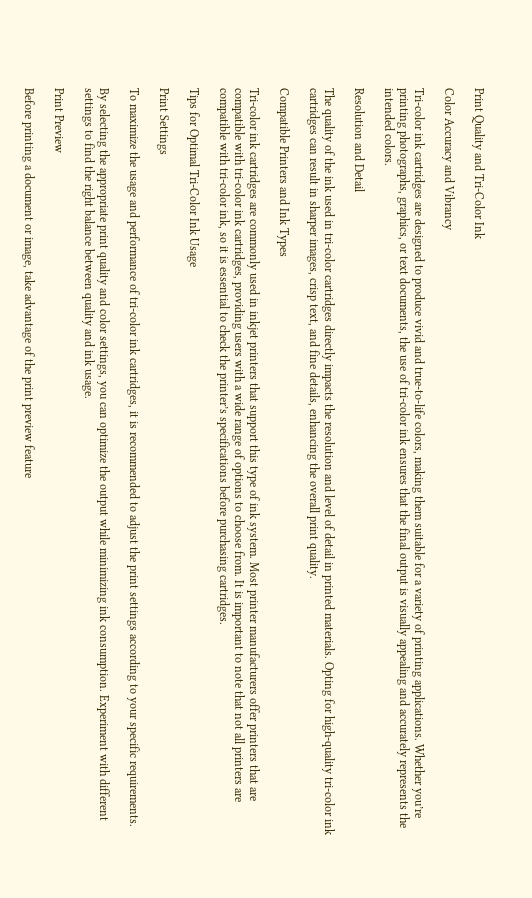Print Quality and Tri-Color Ink

Color Accuracy and Vibrancy

Tri-color ink cartridges are designed to produce vivid and true-to-life colors, making them suitable for a variety of printing applications. Whether you’re printing photographs, graphics, or text documents, the use of tri-color ink ensures that the final output is visually appealing and accurately represents the intended colors.

Resolution and Detail

The quality of the ink used in tri-color cartridges directly impacts the resolution and level of detail in printed materials. Opting for high-quality tri-color ink cartridges can result in sharper images, crisp text, and fine details, enhancing the overall print quality.

Compatible Printers and Ink Types

Tri-color ink cartridges are commonly used in inkjet printers that support this type of ink system. Most printer manufacturers offer printers that are compatible with tri-color ink cartridges, providing users with a wide range of options to choose from. It is important to note that not all printers are compatible with tri-color ink, so it is essential to check the printer’s specifications before purchasing cartridges.

Tips for Optimal Tri-Color Ink Usage

Print Settings

To maximize the usage and performance of tri-color ink cartridges, it is recommended to adjust the print settings according to your specific requirements.

By selecting the appropriate print quality and color settings, you can optimize the output while minimizing ink consumption. Experiment with different settings to find the right balance between quality and ink usage.

Print Preview

Before printing a document or image, take advantage of the print preview feature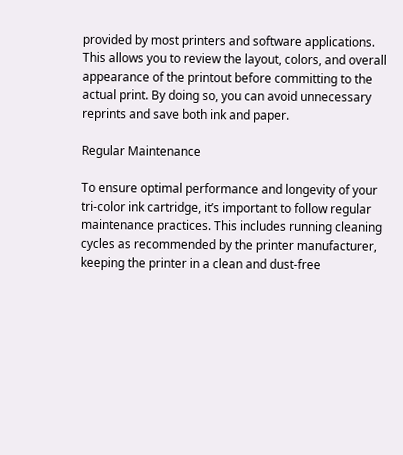provided by most printers and software applications. This allows you to review the layout, colors, and overall appearance of the printout before committing to the actual print. By doing so, you can avoid unnecessary reprints and save both ink and paper.

Regular Maintenance

To ensure optimal performance and longevity of your tri-color ink cartridge, it’s important to follow regular maintenance practices. This includes running cleaning cycles as recommended by the printer manufacturer, keeping the printer in a clean and dust-free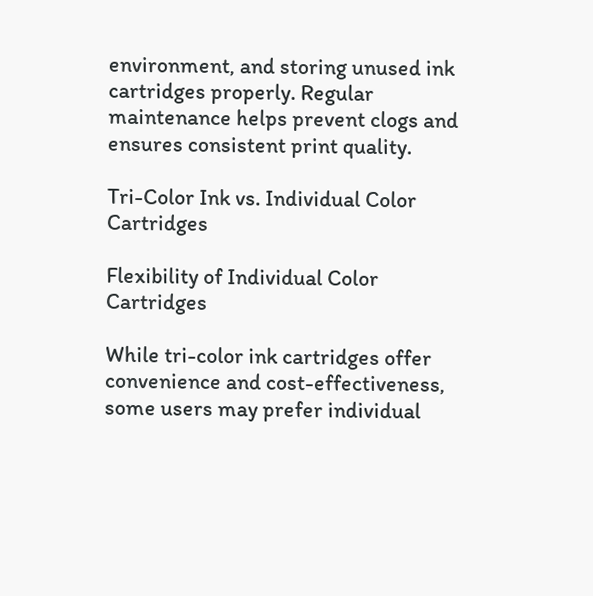environment, and storing unused ink cartridges properly. Regular maintenance helps prevent clogs and ensures consistent print quality.

Tri-Color Ink vs. Individual Color Cartridges

Flexibility of Individual Color Cartridges

While tri-color ink cartridges offer convenience and cost-effectiveness, some users may prefer individual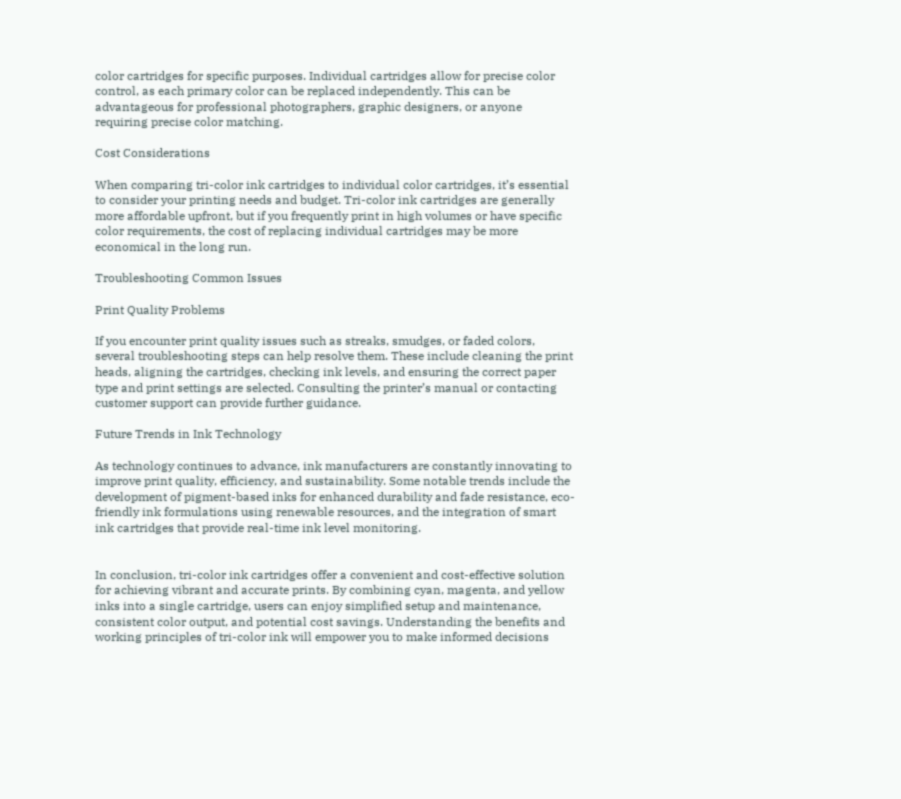color cartridges for specific purposes. Individual cartridges allow for precise color control, as each primary color can be replaced independently. This can be advantageous for professional photographers, graphic designers, or anyone requiring precise color matching.

Cost Considerations

When comparing tri-color ink cartridges to individual color cartridges, it’s essential to consider your printing needs and budget. Tri-color ink cartridges are generally more affordable upfront, but if you frequently print in high volumes or have specific color requirements, the cost of replacing individual cartridges may be more economical in the long run.

Troubleshooting Common Issues

Print Quality Problems

If you encounter print quality issues such as streaks, smudges, or faded colors, several troubleshooting steps can help resolve them. These include cleaning the print heads, aligning the cartridges, checking ink levels, and ensuring the correct paper type and print settings are selected. Consulting the printer’s manual or contacting customer support can provide further guidance.

Future Trends in Ink Technology

As technology continues to advance, ink manufacturers are constantly innovating to improve print quality, efficiency, and sustainability. Some notable trends include the development of pigment-based inks for enhanced durability and fade resistance, eco-friendly ink formulations using renewable resources, and the integration of smart ink cartridges that provide real-time ink level monitoring.


In conclusion, tri-color ink cartridges offer a convenient and cost-effective solution for achieving vibrant and accurate prints. By combining cyan, magenta, and yellow inks into a single cartridge, users can enjoy simplified setup and maintenance, consistent color output, and potential cost savings. Understanding the benefits and working principles of tri-color ink will empower you to make informed decisions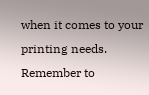when it comes to your printing needs. Remember to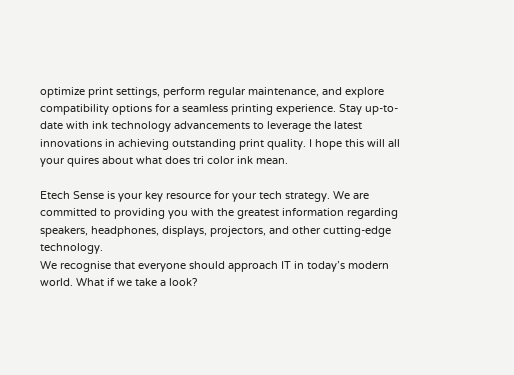optimize print settings, perform regular maintenance, and explore compatibility options for a seamless printing experience. Stay up-to-date with ink technology advancements to leverage the latest innovations in achieving outstanding print quality. I hope this will all your quires about what does tri color ink mean.

Etech Sense is your key resource for your tech strategy. We are committed to providing you with the greatest information regarding speakers, headphones, displays, projectors, and other cutting-edge technology.
We recognise that everyone should approach IT in today’s modern world. What if we take a look?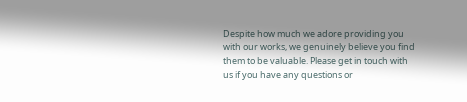Despite how much we adore providing you with our works, we genuinely believe you find them to be valuable. Please get in touch with us if you have any questions or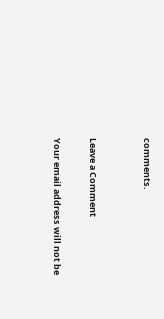comments.


Leave a Comment

Your email address will not be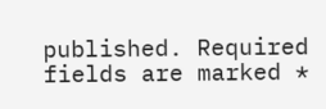published. Required fields are marked *